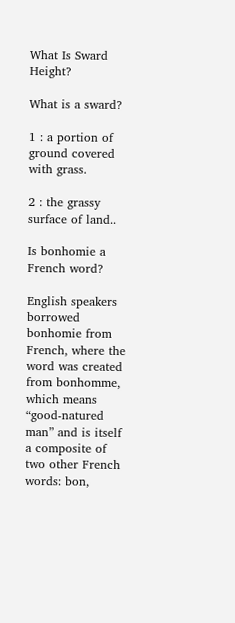What Is Sward Height?

What is a sward?

1 : a portion of ground covered with grass.

2 : the grassy surface of land..

Is bonhomie a French word?

English speakers borrowed bonhomie from French, where the word was created from bonhomme, which means “good-natured man” and is itself a composite of two other French words: bon,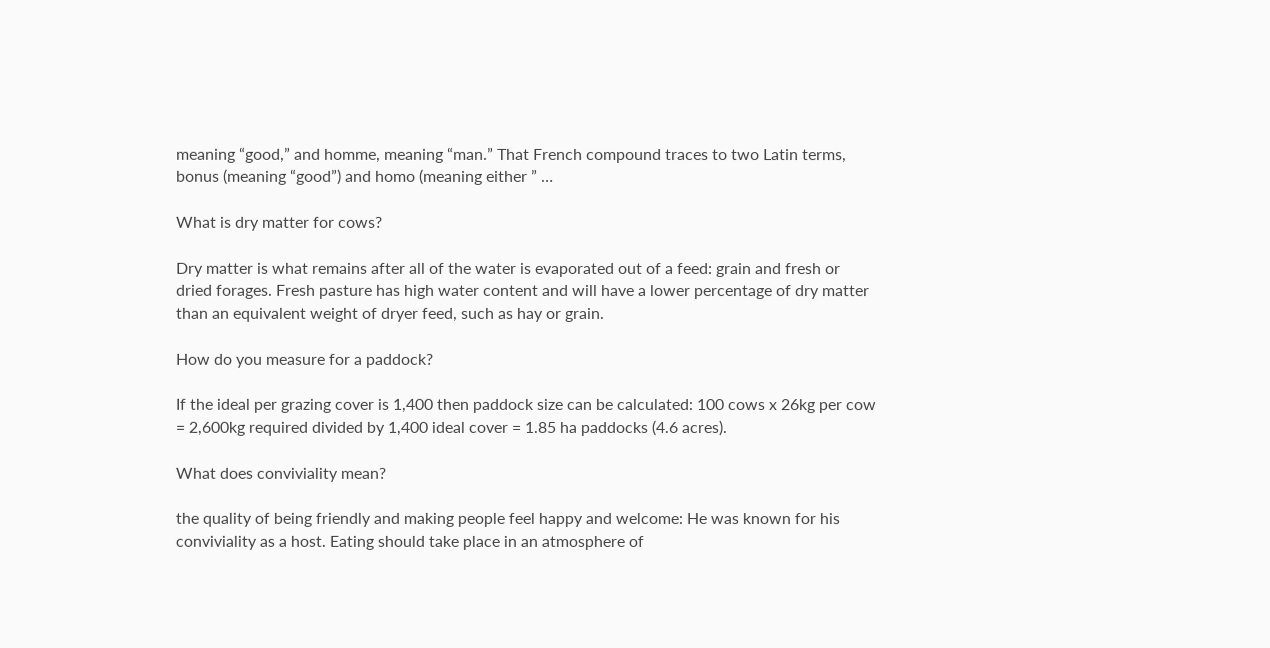meaning “good,” and homme, meaning “man.” That French compound traces to two Latin terms, bonus (meaning “good”) and homo (meaning either ” …

What is dry matter for cows?

Dry matter is what remains after all of the water is evaporated out of a feed: grain and fresh or dried forages. Fresh pasture has high water content and will have a lower percentage of dry matter than an equivalent weight of dryer feed, such as hay or grain.

How do you measure for a paddock?

If the ideal per grazing cover is 1,400 then paddock size can be calculated: 100 cows x 26kg per cow = 2,600kg required divided by 1,400 ideal cover = 1.85 ha paddocks (4.6 acres).

What does conviviality mean?

the quality of being friendly and making people feel happy and welcome: He was known for his conviviality as a host. Eating should take place in an atmosphere of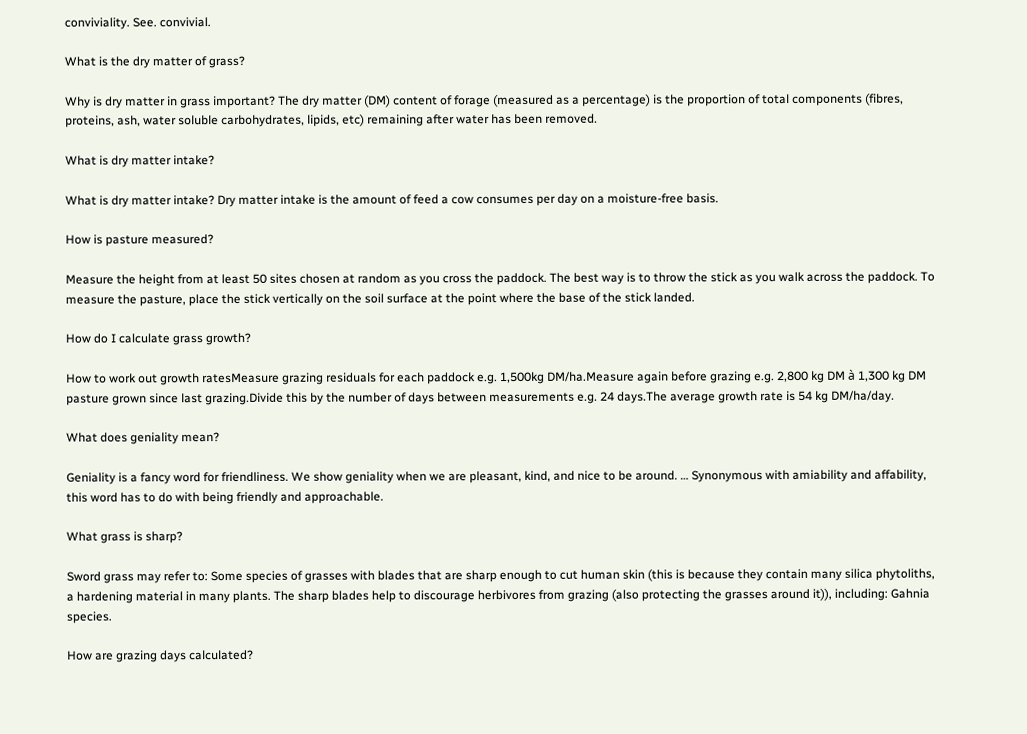conviviality. See. convivial.

What is the dry matter of grass?

Why is dry matter in grass important? The dry matter (DM) content of forage (measured as a percentage) is the proportion of total components (fibres, proteins, ash, water soluble carbohydrates, lipids, etc) remaining after water has been removed.

What is dry matter intake?

What is dry matter intake? Dry matter intake is the amount of feed a cow consumes per day on a moisture-free basis.

How is pasture measured?

Measure the height from at least 50 sites chosen at random as you cross the paddock. The best way is to throw the stick as you walk across the paddock. To measure the pasture, place the stick vertically on the soil surface at the point where the base of the stick landed.

How do I calculate grass growth?

How to work out growth ratesMeasure grazing residuals for each paddock e.g. 1,500kg DM/ha.Measure again before grazing e.g. 2,800 kg DM à 1,300 kg DM pasture grown since last grazing.Divide this by the number of days between measurements e.g. 24 days.The average growth rate is 54 kg DM/ha/day.

What does geniality mean?

Geniality is a fancy word for friendliness. We show geniality when we are pleasant, kind, and nice to be around. … Synonymous with amiability and affability, this word has to do with being friendly and approachable.

What grass is sharp?

Sword grass may refer to: Some species of grasses with blades that are sharp enough to cut human skin (this is because they contain many silica phytoliths, a hardening material in many plants. The sharp blades help to discourage herbivores from grazing (also protecting the grasses around it)), including: Gahnia species.

How are grazing days calculated?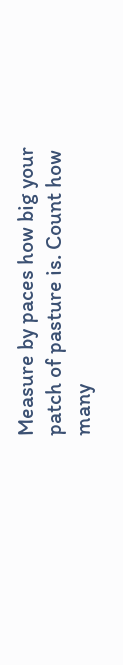Measure by paces how big your patch of pasture is. Count how many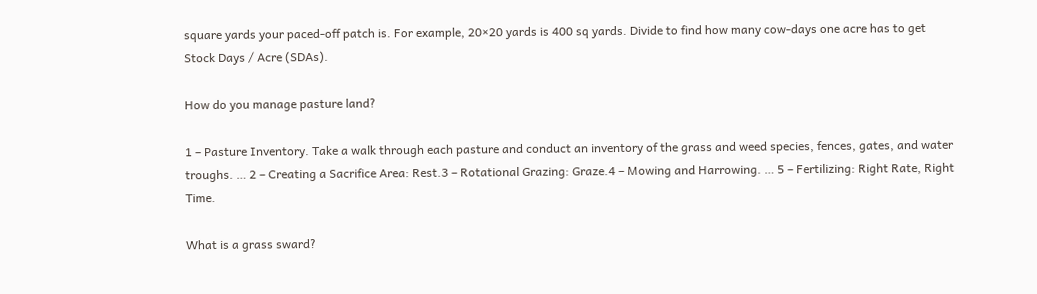square yards your paced-off patch is. For example, 20×20 yards is 400 sq yards. Divide to find how many cow-days one acre has to get Stock Days / Acre (SDAs).

How do you manage pasture land?

1 – Pasture Inventory. Take a walk through each pasture and conduct an inventory of the grass and weed species, fences, gates, and water troughs. … 2 – Creating a Sacrifice Area: Rest.3 – Rotational Grazing: Graze.4 – Mowing and Harrowing. … 5 – Fertilizing: Right Rate, Right Time.

What is a grass sward?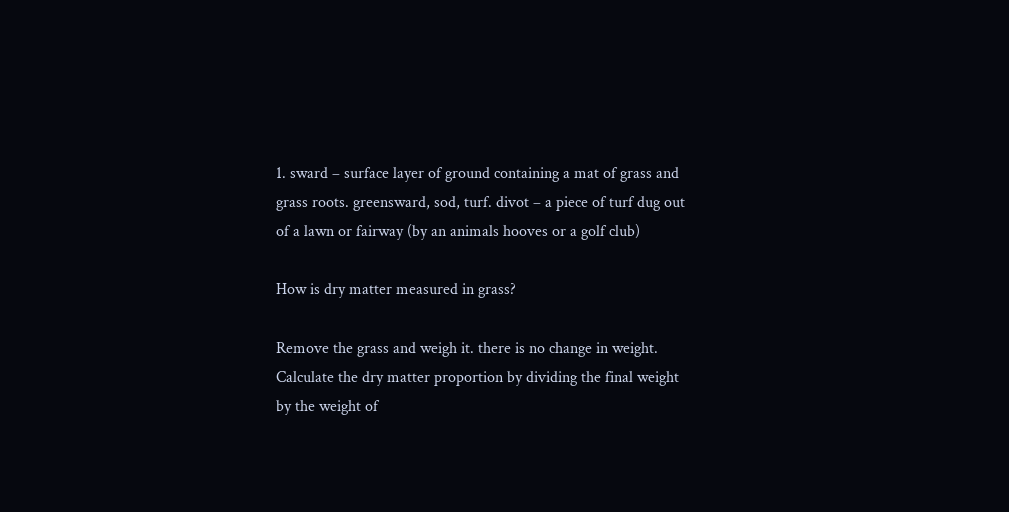1. sward – surface layer of ground containing a mat of grass and grass roots. greensward, sod, turf. divot – a piece of turf dug out of a lawn or fairway (by an animals hooves or a golf club)

How is dry matter measured in grass?

Remove the grass and weigh it. there is no change in weight. Calculate the dry matter proportion by dividing the final weight by the weight of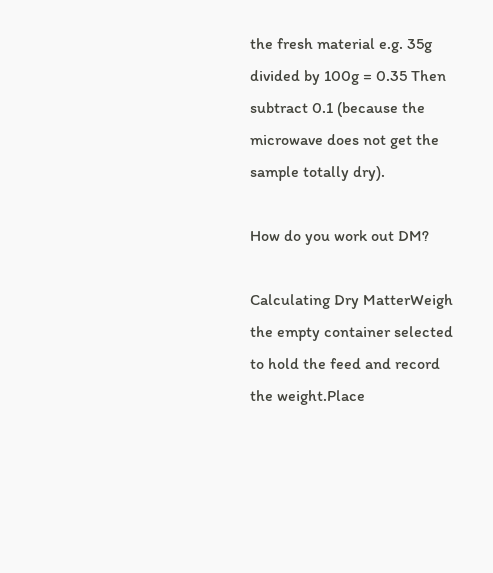the fresh material e.g. 35g divided by 100g = 0.35 Then subtract 0.1 (because the microwave does not get the sample totally dry).

How do you work out DM?

Calculating Dry MatterWeigh the empty container selected to hold the feed and record the weight.Place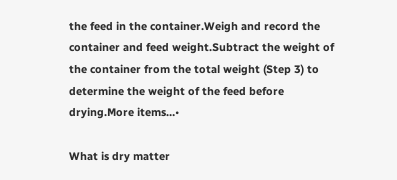the feed in the container.Weigh and record the container and feed weight.Subtract the weight of the container from the total weight (Step 3) to determine the weight of the feed before drying.More items…•

What is dry matter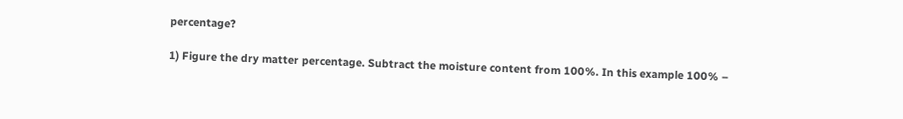percentage?

1) Figure the dry matter percentage. Subtract the moisture content from 100%. In this example 100% –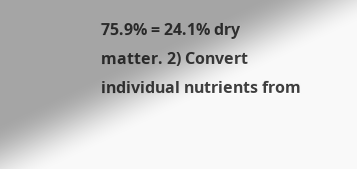75.9% = 24.1% dry matter. 2) Convert individual nutrients from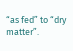“as fed” to “dry matter”.